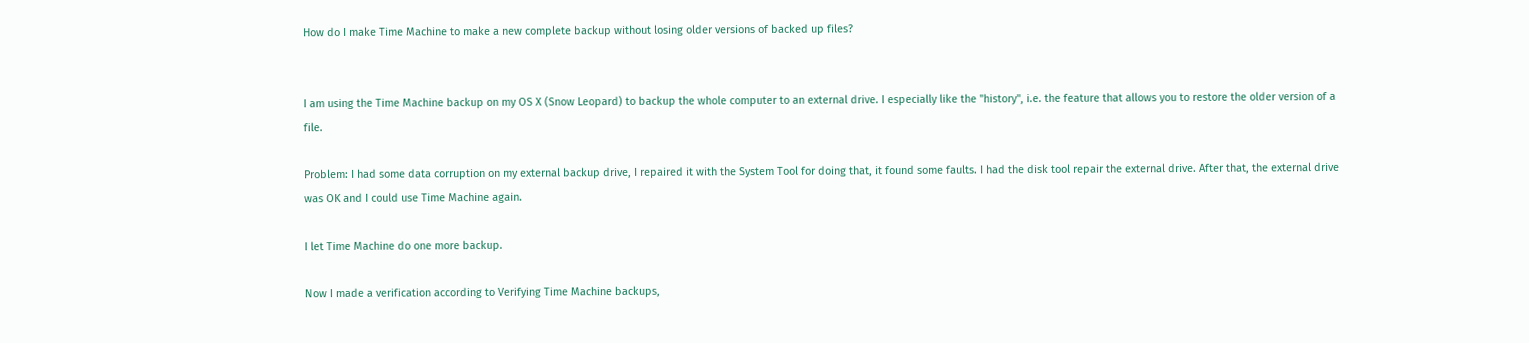How do I make Time Machine to make a new complete backup without losing older versions of backed up files?


I am using the Time Machine backup on my OS X (Snow Leopard) to backup the whole computer to an external drive. I especially like the "history", i.e. the feature that allows you to restore the older version of a file.

Problem: I had some data corruption on my external backup drive, I repaired it with the System Tool for doing that, it found some faults. I had the disk tool repair the external drive. After that, the external drive was OK and I could use Time Machine again.

I let Time Machine do one more backup.

Now I made a verification according to Verifying Time Machine backups,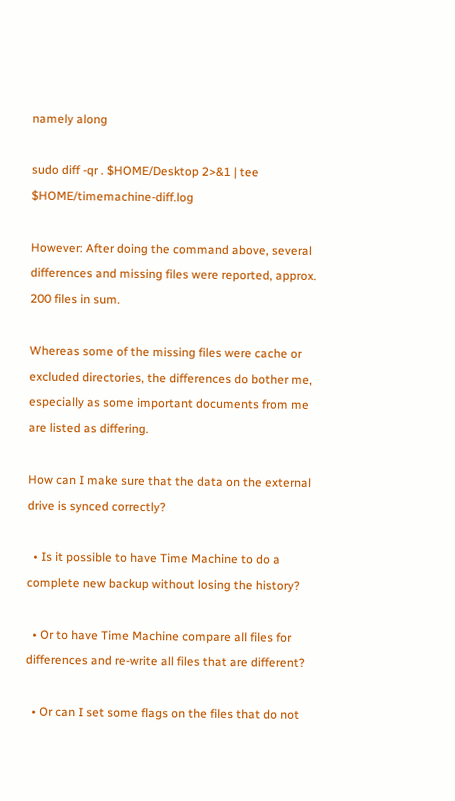namely along

sudo diff -qr . $HOME/Desktop 2>&1 | tee $HOME/timemachine-diff.log

However: After doing the command above, several differences and missing files were reported, approx. 200 files in sum.

Whereas some of the missing files were cache or excluded directories, the differences do bother me, especially as some important documents from me are listed as differing.

How can I make sure that the data on the external drive is synced correctly?

  • Is it possible to have Time Machine to do a complete new backup without losing the history?

  • Or to have Time Machine compare all files for differences and re-write all files that are different?

  • Or can I set some flags on the files that do not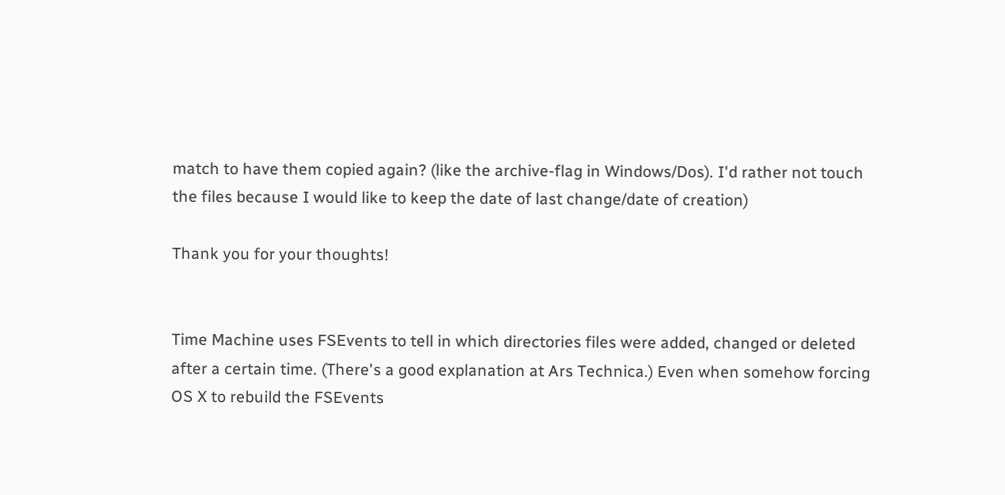match to have them copied again? (like the archive-flag in Windows/Dos). I'd rather not touch the files because I would like to keep the date of last change/date of creation)

Thank you for your thoughts!


Time Machine uses FSEvents to tell in which directories files were added, changed or deleted after a certain time. (There's a good explanation at Ars Technica.) Even when somehow forcing OS X to rebuild the FSEvents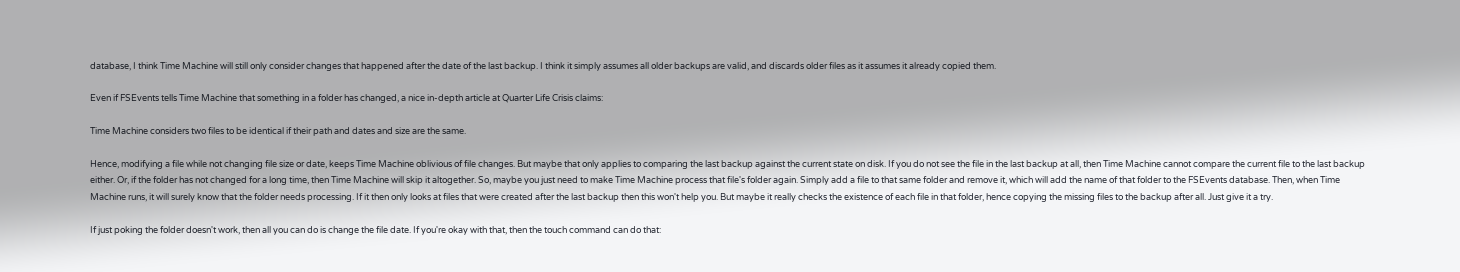database, I think Time Machine will still only consider changes that happened after the date of the last backup. I think it simply assumes all older backups are valid, and discards older files as it assumes it already copied them.

Even if FSEvents tells Time Machine that something in a folder has changed, a nice in-depth article at Quarter Life Crisis claims:

Time Machine considers two files to be identical if their path and dates and size are the same.

Hence, modifying a file while not changing file size or date, keeps Time Machine oblivious of file changes. But maybe that only applies to comparing the last backup against the current state on disk. If you do not see the file in the last backup at all, then Time Machine cannot compare the current file to the last backup either. Or, if the folder has not changed for a long time, then Time Machine will skip it altogether. So, maybe you just need to make Time Machine process that file's folder again. Simply add a file to that same folder and remove it, which will add the name of that folder to the FSEvents database. Then, when Time Machine runs, it will surely know that the folder needs processing. If it then only looks at files that were created after the last backup then this won't help you. But maybe it really checks the existence of each file in that folder, hence copying the missing files to the backup after all. Just give it a try.

If just poking the folder doesn't work, then all you can do is change the file date. If you're okay with that, then the touch command can do that: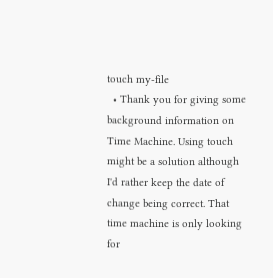touch my-file
  • Thank you for giving some background information on Time Machine. Using touch might be a solution although I'd rather keep the date of change being correct. That time machine is only looking for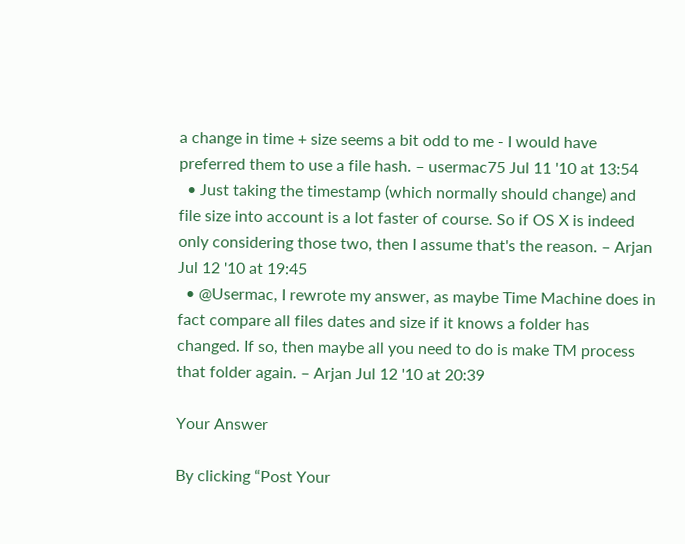a change in time + size seems a bit odd to me - I would have preferred them to use a file hash. – usermac75 Jul 11 '10 at 13:54
  • Just taking the timestamp (which normally should change) and file size into account is a lot faster of course. So if OS X is indeed only considering those two, then I assume that's the reason. – Arjan Jul 12 '10 at 19:45
  • @Usermac, I rewrote my answer, as maybe Time Machine does in fact compare all files dates and size if it knows a folder has changed. If so, then maybe all you need to do is make TM process that folder again. – Arjan Jul 12 '10 at 20:39

Your Answer

By clicking “Post Your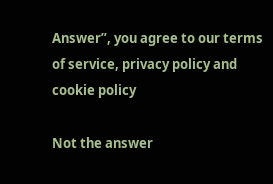Answer”, you agree to our terms of service, privacy policy and cookie policy

Not the answer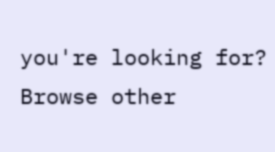you're looking for? Browse other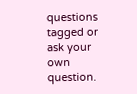questions tagged or ask your own question.